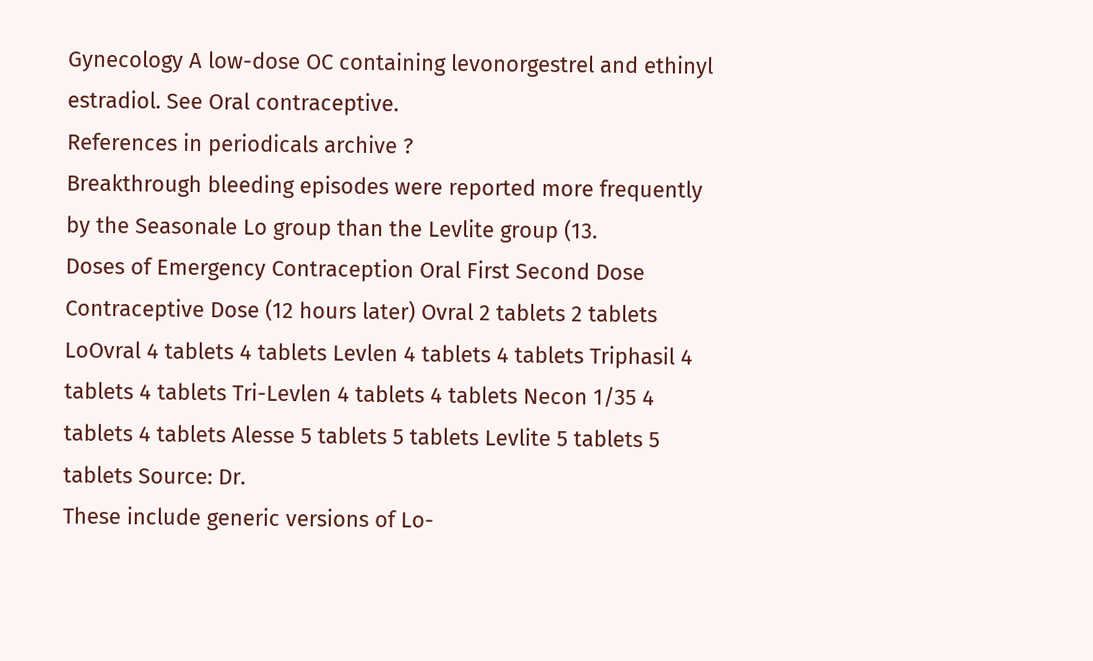Gynecology A low-dose OC containing levonorgestrel and ethinyl estradiol. See Oral contraceptive.
References in periodicals archive ?
Breakthrough bleeding episodes were reported more frequently by the Seasonale Lo group than the Levlite group (13.
Doses of Emergency Contraception Oral First Second Dose Contraceptive Dose (12 hours later) Ovral 2 tablets 2 tablets LoOvral 4 tablets 4 tablets Levlen 4 tablets 4 tablets Triphasil 4 tablets 4 tablets Tri-Levlen 4 tablets 4 tablets Necon 1/35 4 tablets 4 tablets Alesse 5 tablets 5 tablets Levlite 5 tablets 5 tablets Source: Dr.
These include generic versions of Lo-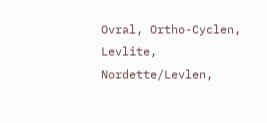Ovral, Ortho-Cyclen, Levlite, Nordette/Levlen,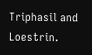Triphasil and Loestrin.